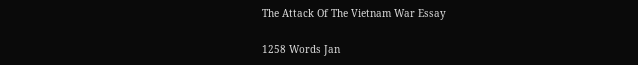The Attack Of The Vietnam War Essay

1258 Words Jan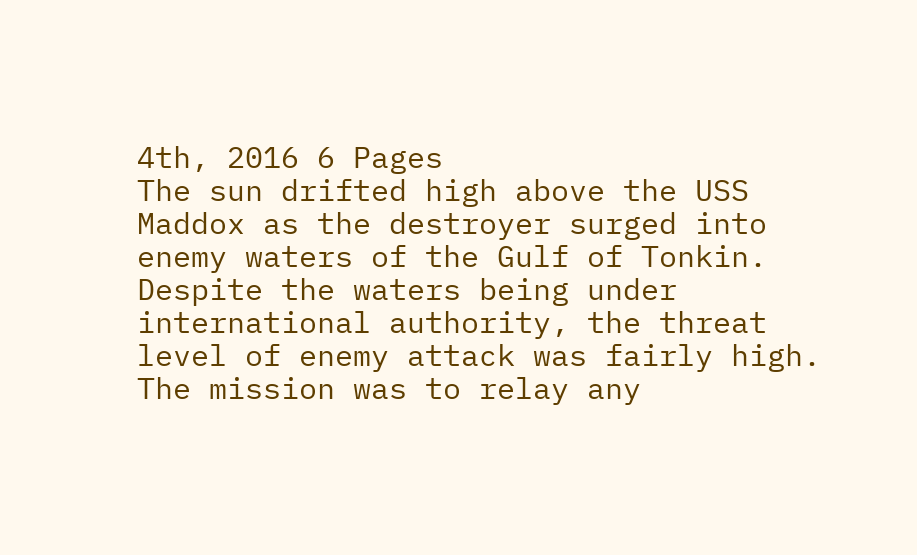4th, 2016 6 Pages
The sun drifted high above the USS Maddox as the destroyer surged into enemy waters of the Gulf of Tonkin. Despite the waters being under international authority, the threat level of enemy attack was fairly high. The mission was to relay any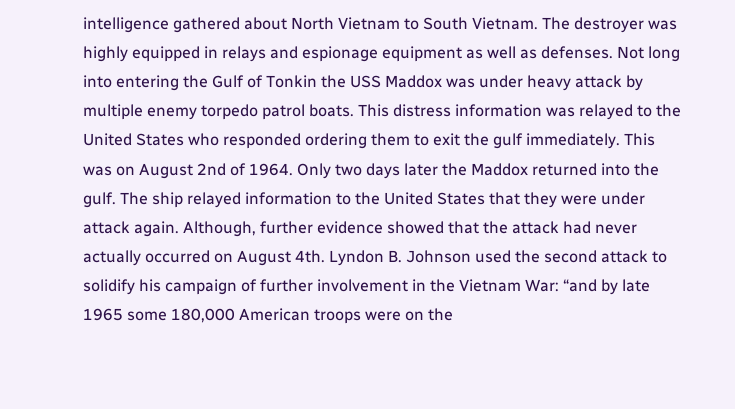intelligence gathered about North Vietnam to South Vietnam. The destroyer was highly equipped in relays and espionage equipment as well as defenses. Not long into entering the Gulf of Tonkin the USS Maddox was under heavy attack by multiple enemy torpedo patrol boats. This distress information was relayed to the United States who responded ordering them to exit the gulf immediately. This was on August 2nd of 1964. Only two days later the Maddox returned into the gulf. The ship relayed information to the United States that they were under attack again. Although, further evidence showed that the attack had never actually occurred on August 4th. Lyndon B. Johnson used the second attack to solidify his campaign of further involvement in the Vietnam War: “and by late 1965 some 180,000 American troops were on the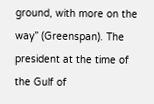ground, with more on the way” (Greenspan). The president at the time of the Gulf of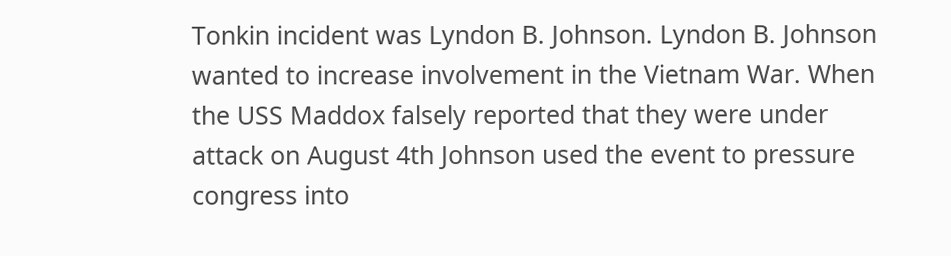Tonkin incident was Lyndon B. Johnson. Lyndon B. Johnson wanted to increase involvement in the Vietnam War. When the USS Maddox falsely reported that they were under attack on August 4th Johnson used the event to pressure congress into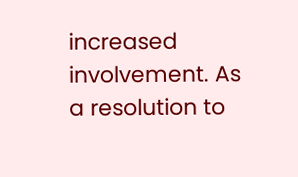increased involvement. As a resolution to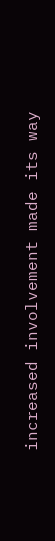increased involvement made its way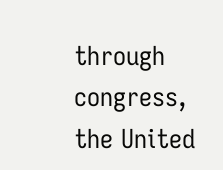through congress, the United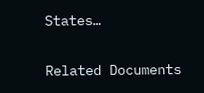States…

Related Documents